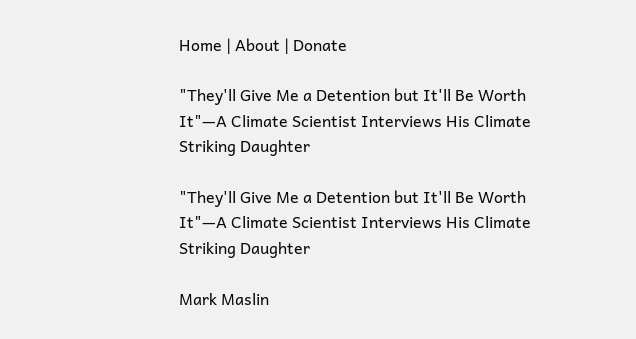Home | About | Donate

"They'll Give Me a Detention but It'll Be Worth It"—A Climate Scientist Interviews His Climate Striking Daughter

"They'll Give Me a Detention but It'll Be Worth It"—A Climate Scientist Interviews His Climate Striking Daughter

Mark Maslin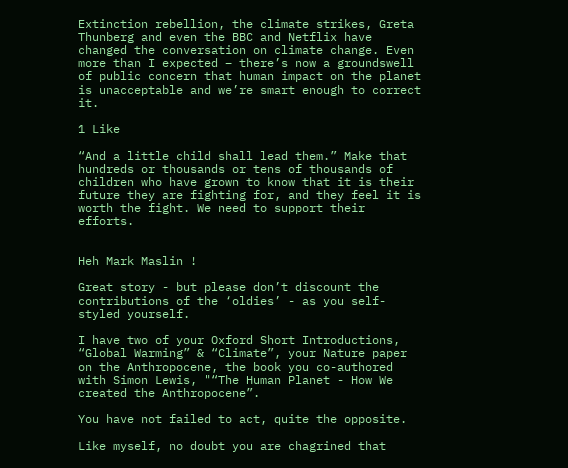Extinction rebellion, the climate strikes, Greta Thunberg and even the BBC and Netflix have changed the conversation on climate change. Even more than I expected – there’s now a groundswell of public concern that human impact on the planet is unacceptable and we’re smart enough to correct it.

1 Like

“And a little child shall lead them.” Make that hundreds or thousands or tens of thousands of children who have grown to know that it is their future they are fighting for, and they feel it is worth the fight. We need to support their efforts.


Heh Mark Maslin !

Great story - but please don’t discount the contributions of the ‘oldies’ - as you self-styled yourself.

I have two of your Oxford Short Introductions, “Global Warming” & “Climate”, your Nature paper on the Anthropocene, the book you co-authored with Simon Lewis, "“The Human Planet - How We created the Anthropocene”.

You have not failed to act, quite the opposite.

Like myself, no doubt you are chagrined that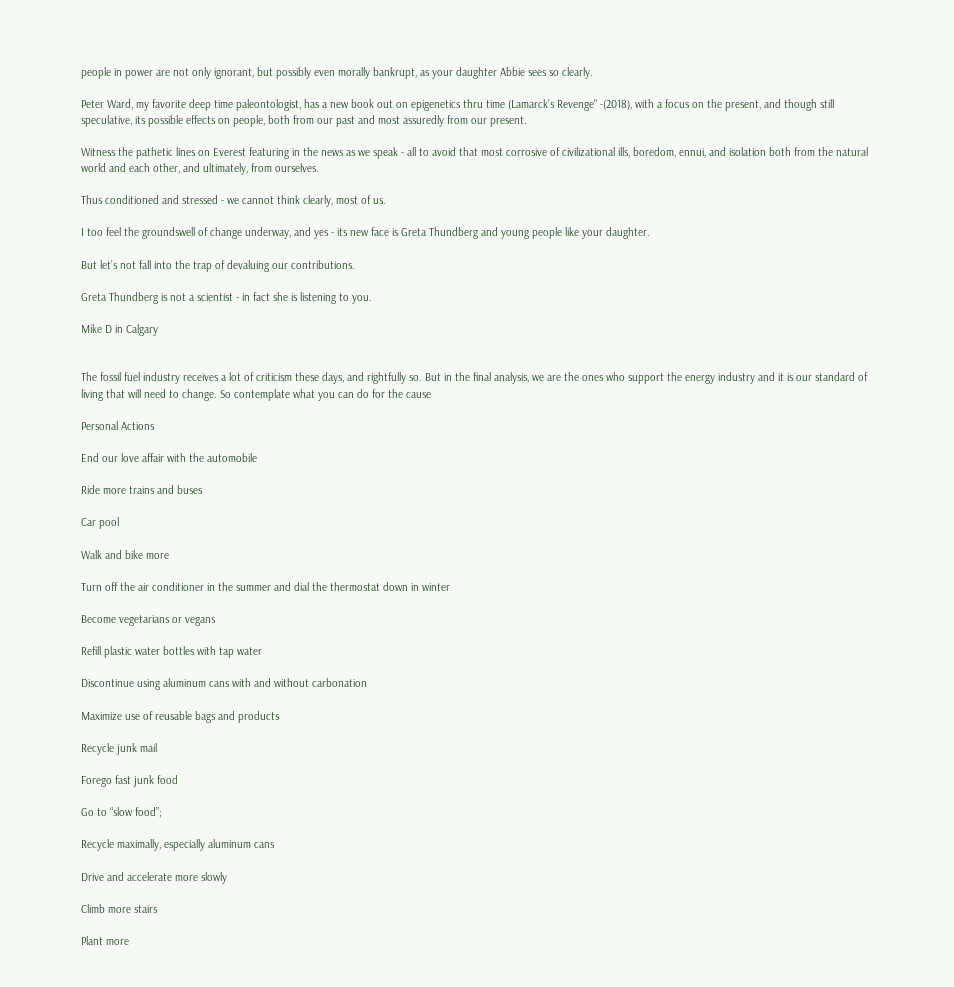people in power are not only ignorant, but possibly even morally bankrupt, as your daughter Abbie sees so clearly.

Peter Ward, my favorite deep time paleontologist, has a new book out on epigenetics thru time (Lamarck’s Revenge" -(2018), with a focus on the present, and though still speculative, its possible effects on people, both from our past and most assuredly from our present.

Witness the pathetic lines on Everest featuring in the news as we speak - all to avoid that most corrosive of civilizational ills, boredom, ennui, and isolation both from the natural world and each other, and ultimately, from ourselves.

Thus conditioned and stressed - we cannot think clearly, most of us.

I too feel the groundswell of change underway, and yes - its new face is Greta Thundberg and young people like your daughter.

But let’s not fall into the trap of devaluing our contributions.

Greta Thundberg is not a scientist - in fact she is listening to you.

Mike D in Calgary


The fossil fuel industry receives a lot of criticism these days, and rightfully so. But in the final analysis, we are the ones who support the energy industry and it is our standard of living that will need to change. So contemplate what you can do for the cause

Personal Actions

End our love affair with the automobile

Ride more trains and buses

Car pool

Walk and bike more

Turn off the air conditioner in the summer and dial the thermostat down in winter

Become vegetarians or vegans

Refill plastic water bottles with tap water

Discontinue using aluminum cans with and without carbonation

Maximize use of reusable bags and products

Recycle junk mail

Forego fast junk food

Go to “slow food”;

Recycle maximally, especially aluminum cans

Drive and accelerate more slowly

Climb more stairs

Plant more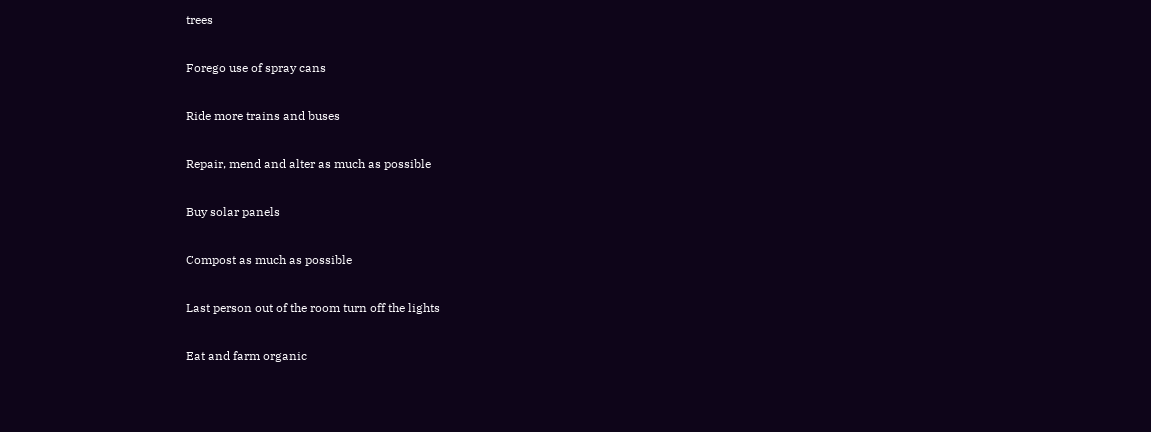trees

Forego use of spray cans

Ride more trains and buses

Repair, mend and alter as much as possible

Buy solar panels

Compost as much as possible

Last person out of the room turn off the lights

Eat and farm organic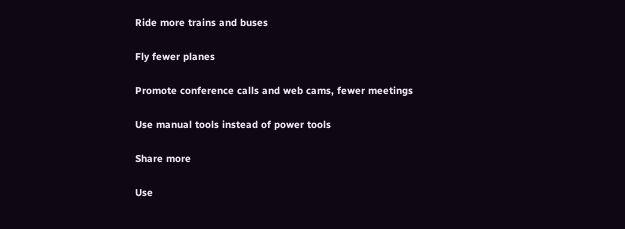Ride more trains and buses

Fly fewer planes

Promote conference calls and web cams, fewer meetings

Use manual tools instead of power tools

Share more

Use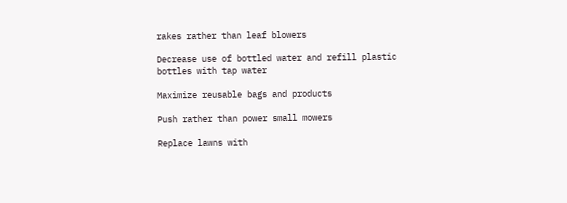rakes rather than leaf blowers

Decrease use of bottled water and refill plastic bottles with tap water

Maximize reusable bags and products

Push rather than power small mowers

Replace lawns with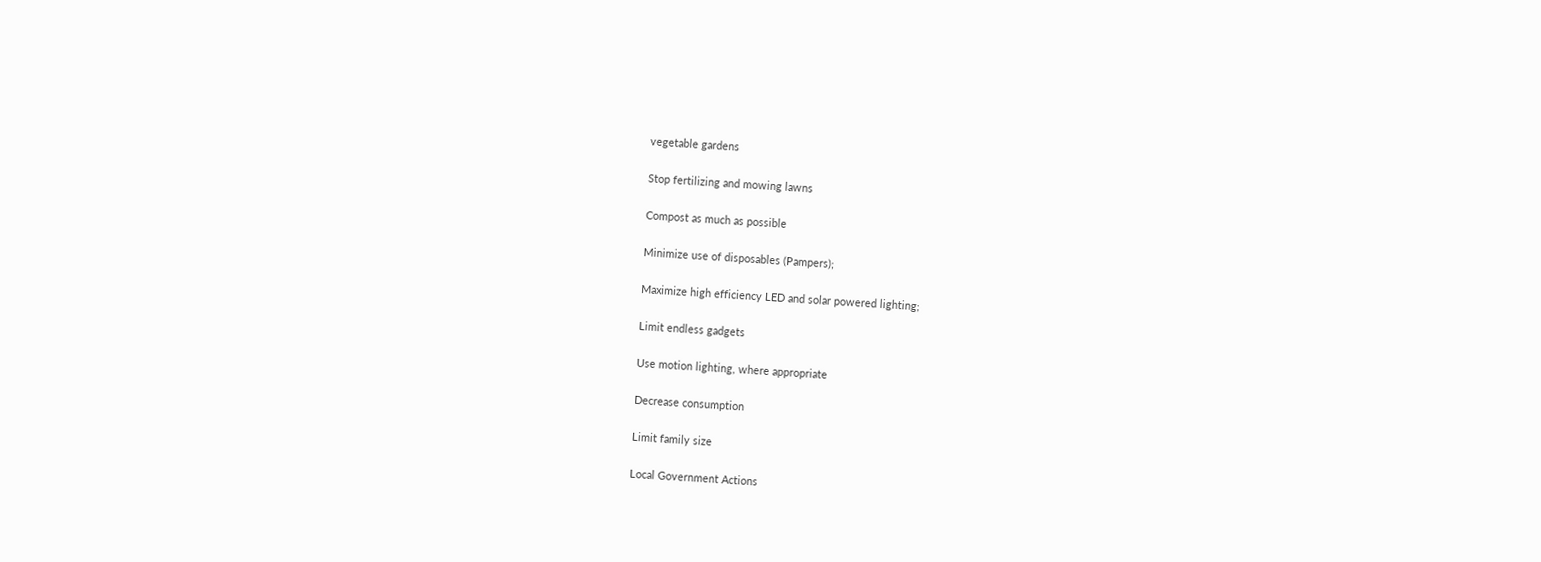vegetable gardens

Stop fertilizing and mowing lawns

Compost as much as possible

Minimize use of disposables (Pampers);

Maximize high efficiency LED and solar powered lighting;

Limit endless gadgets

Use motion lighting, where appropriate

Decrease consumption

Limit family size

Local Government Actions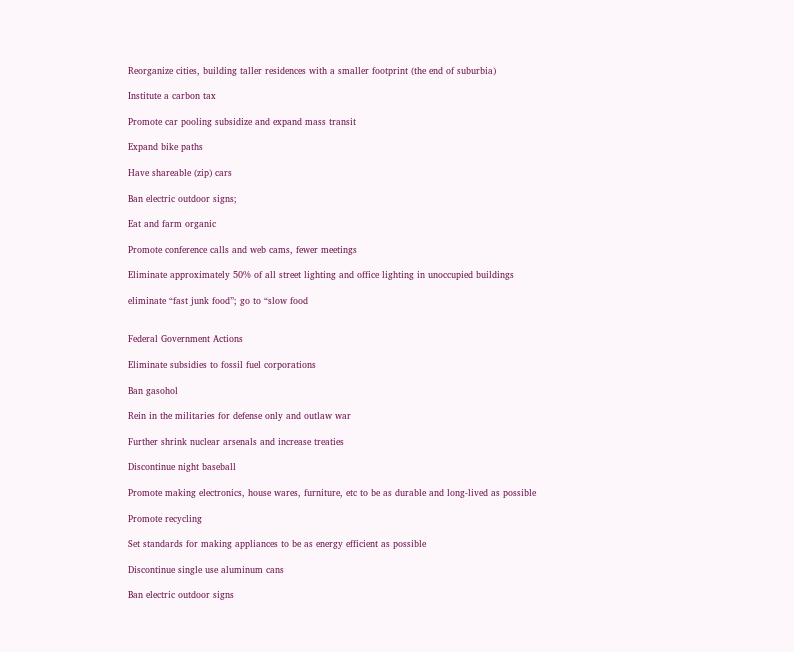Reorganize cities, building taller residences with a smaller footprint (the end of suburbia)

Institute a carbon tax

Promote car pooling subsidize and expand mass transit

Expand bike paths

Have shareable (zip) cars

Ban electric outdoor signs;

Eat and farm organic

Promote conference calls and web cams, fewer meetings

Eliminate approximately 50% of all street lighting and office lighting in unoccupied buildings

eliminate “fast junk food”; go to “slow food


Federal Government Actions

Eliminate subsidies to fossil fuel corporations

Ban gasohol

Rein in the militaries for defense only and outlaw war

Further shrink nuclear arsenals and increase treaties

Discontinue night baseball

Promote making electronics, house wares, furniture, etc to be as durable and long-lived as possible

Promote recycling

Set standards for making appliances to be as energy efficient as possible

Discontinue single use aluminum cans

Ban electric outdoor signs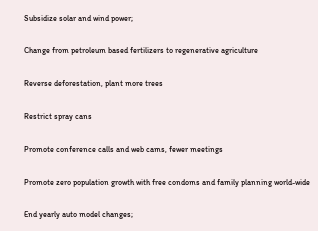Subsidize solar and wind power;

Change from petroleum based fertilizers to regenerative agriculture

Reverse deforestation, plant more trees

Restrict spray cans

Promote conference calls and web cams, fewer meetings

Promote zero population growth with free condoms and family planning world-wide

End yearly auto model changes;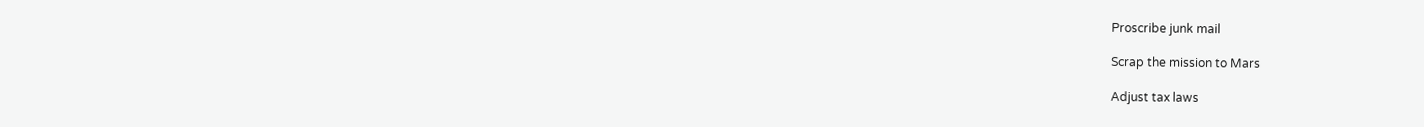Proscribe junk mail

Scrap the mission to Mars

Adjust tax laws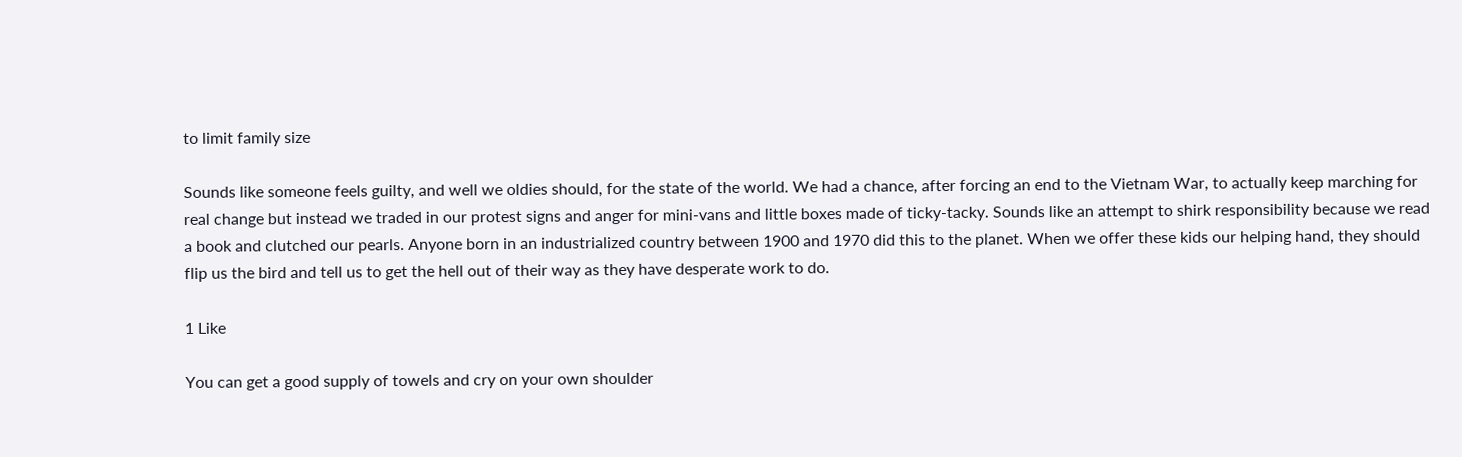to limit family size

Sounds like someone feels guilty, and well we oldies should, for the state of the world. We had a chance, after forcing an end to the Vietnam War, to actually keep marching for real change but instead we traded in our protest signs and anger for mini-vans and little boxes made of ticky-tacky. Sounds like an attempt to shirk responsibility because we read a book and clutched our pearls. Anyone born in an industrialized country between 1900 and 1970 did this to the planet. When we offer these kids our helping hand, they should flip us the bird and tell us to get the hell out of their way as they have desperate work to do.

1 Like

You can get a good supply of towels and cry on your own shoulder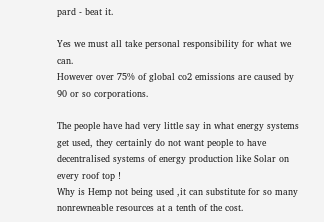pard - beat it.

Yes we must all take personal responsibility for what we can.
However over 75% of global co2 emissions are caused by 90 or so corporations.

The people have had very little say in what energy systems get used, they certainly do not want people to have decentralised systems of energy production like Solar on every roof top !
Why is Hemp not being used ,it can substitute for so many nonrewneable resources at a tenth of the cost.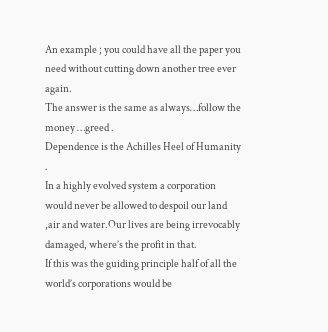An example ; you could have all the paper you need without cutting down another tree ever again.
The answer is the same as always…follow the money …greed .
Dependence is the Achilles Heel of Humanity .
In a highly evolved system a corporation would never be allowed to despoil our land ,air and water.Our lives are being irrevocably damaged, where’s the profit in that.
If this was the guiding principle half of all the world’s corporations would be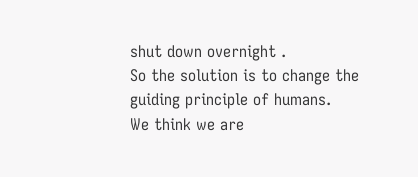shut down overnight .
So the solution is to change the guiding principle of humans.
We think we are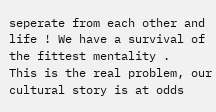seperate from each other and life ! We have a survival of the fittest mentality .
This is the real problem, our cultural story is at odds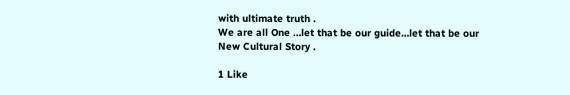with ultimate truth .
We are all One …let that be our guide…let that be our New Cultural Story .

1 Like